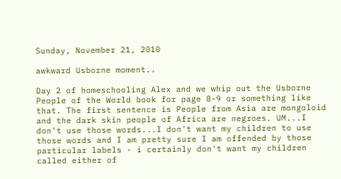Sunday, November 21, 2010

awkward Usborne moment..

Day 2 of homeschooling Alex and we whip out the Usborne People of the World book for page 8-9 or something like that. The first sentence is People from Asia are mongoloid and the dark skin people of Africa are negroes. UM...I don't use those words...I don't want my children to use those words and I am pretty sure I am offended by those particular labels - i certainly don't want my children called either of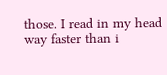those. I read in my head way faster than i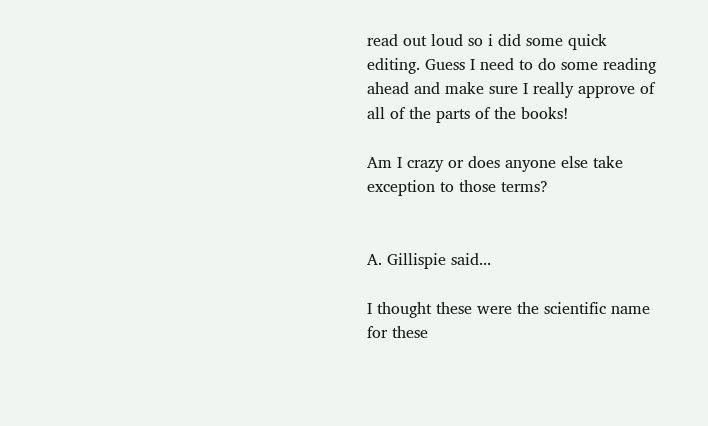read out loud so i did some quick editing. Guess I need to do some reading ahead and make sure I really approve of all of the parts of the books!

Am I crazy or does anyone else take exception to those terms?


A. Gillispie said...

I thought these were the scientific name for these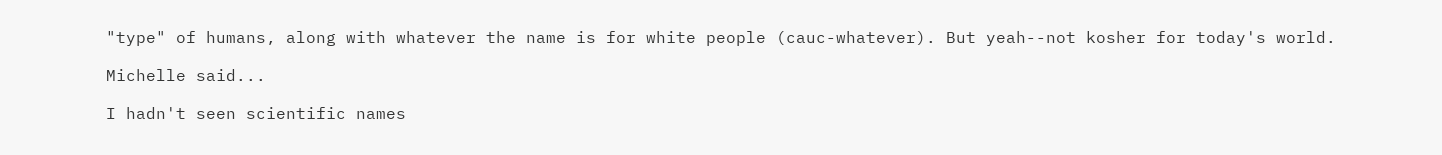"type" of humans, along with whatever the name is for white people (cauc-whatever). But yeah--not kosher for today's world.

Michelle said...

I hadn't seen scientific names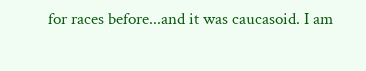for races before...and it was caucasoid. I am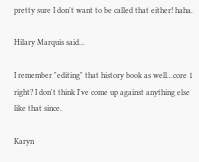pretty sure I don't want to be called that either! haha.

Hilary Marquis said...

I remember "editing" that history book as well...core 1 right? I don't think I've come up against anything else like that since.

Karyn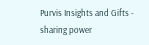Purvis Insights and Gifts - sharing power